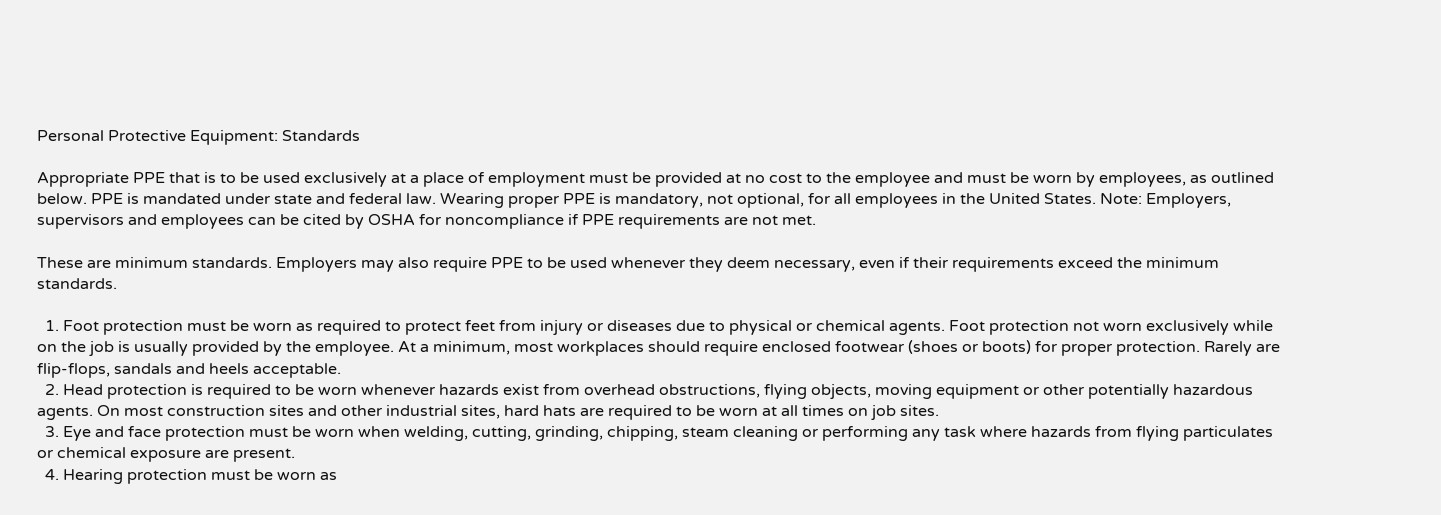Personal Protective Equipment: Standards

Appropriate PPE that is to be used exclusively at a place of employment must be provided at no cost to the employee and must be worn by employees, as outlined below. PPE is mandated under state and federal law. Wearing proper PPE is mandatory, not optional, for all employees in the United States. Note: Employers, supervisors and employees can be cited by OSHA for noncompliance if PPE requirements are not met.

These are minimum standards. Employers may also require PPE to be used whenever they deem necessary, even if their requirements exceed the minimum standards.

  1. Foot protection must be worn as required to protect feet from injury or diseases due to physical or chemical agents. Foot protection not worn exclusively while on the job is usually provided by the employee. At a minimum, most workplaces should require enclosed footwear (shoes or boots) for proper protection. Rarely are flip-flops, sandals and heels acceptable.
  2. Head protection is required to be worn whenever hazards exist from overhead obstructions, flying objects, moving equipment or other potentially hazardous agents. On most construction sites and other industrial sites, hard hats are required to be worn at all times on job sites.
  3. Eye and face protection must be worn when welding, cutting, grinding, chipping, steam cleaning or performing any task where hazards from flying particulates or chemical exposure are present.
  4. Hearing protection must be worn as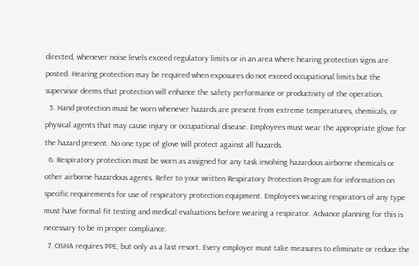directed, whenever noise levels exceed regulatory limits or in an area where hearing protection signs are posted. Hearing protection may be required when exposures do not exceed occupational limits but the supervisor deems that protection will enhance the safety performance or productivity of the operation.
  5. Hand protection must be worn whenever hazards are present from extreme temperatures, chemicals, or physical agents that may cause injury or occupational disease. Employees must wear the appropriate glove for the hazard present. No one type of glove will protect against all hazards.
  6. Respiratory protection must be worn as assigned for any task involving hazardous airborne chemicals or other airborne hazardous agents. Refer to your written Respiratory Protection Program for information on specific requirements for use of respiratory protection equipment. Employees wearing respirators of any type must have formal fit testing and medical evaluations before wearing a respirator. Advance planning for this is necessary to be in proper compliance.
  7. OSHA requires PPE, but only as a last resort. Every employer must take measures to eliminate or reduce the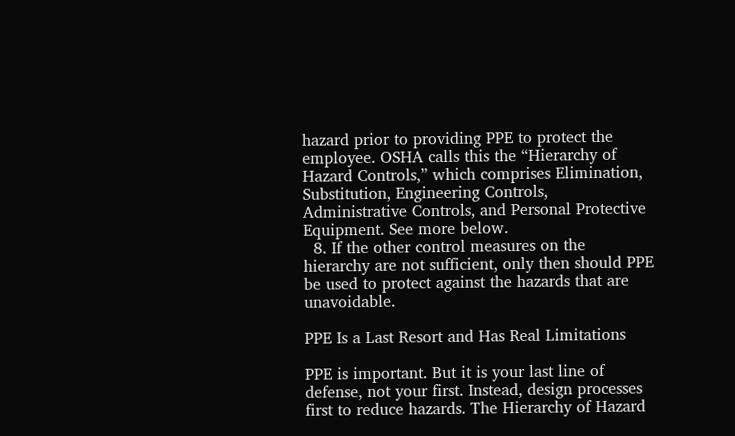hazard prior to providing PPE to protect the employee. OSHA calls this the “Hierarchy of Hazard Controls,” which comprises Elimination, Substitution, Engineering Controls, Administrative Controls, and Personal Protective Equipment. See more below.
  8. If the other control measures on the hierarchy are not sufficient, only then should PPE be used to protect against the hazards that are unavoidable.

PPE Is a Last Resort and Has Real Limitations

PPE is important. But it is your last line of defense, not your first. Instead, design processes first to reduce hazards. The Hierarchy of Hazard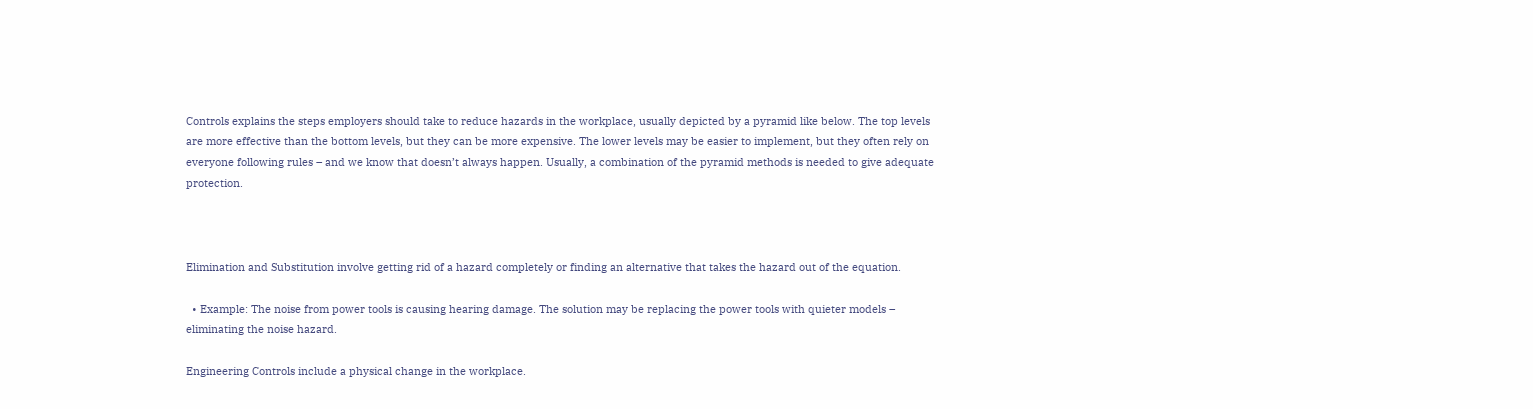Controls explains the steps employers should take to reduce hazards in the workplace, usually depicted by a pyramid like below. The top levels are more effective than the bottom levels, but they can be more expensive. The lower levels may be easier to implement, but they often rely on everyone following rules – and we know that doesn’t always happen. Usually, a combination of the pyramid methods is needed to give adequate protection.



Elimination and Substitution involve getting rid of a hazard completely or finding an alternative that takes the hazard out of the equation.

  • Example: The noise from power tools is causing hearing damage. The solution may be replacing the power tools with quieter models – eliminating the noise hazard.

Engineering Controls include a physical change in the workplace.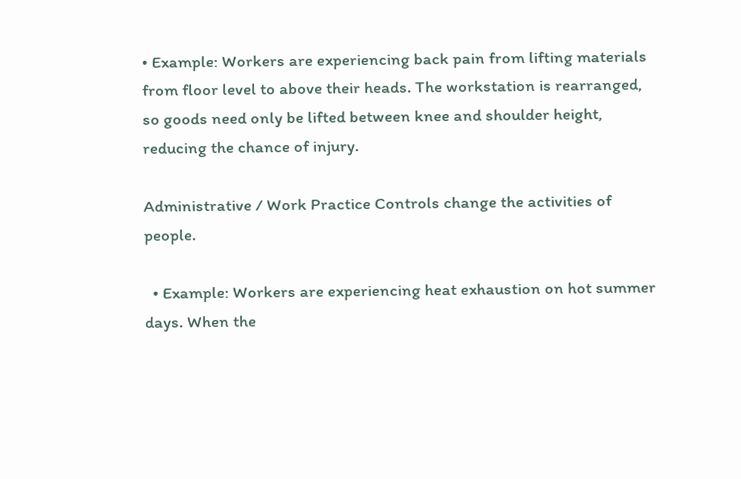• Example: Workers are experiencing back pain from lifting materials from floor level to above their heads. The workstation is rearranged, so goods need only be lifted between knee and shoulder height, reducing the chance of injury.

Administrative / Work Practice Controls change the activities of people.

  • Example: Workers are experiencing heat exhaustion on hot summer days. When the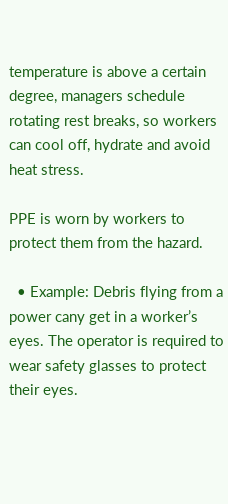temperature is above a certain degree, managers schedule rotating rest breaks, so workers can cool off, hydrate and avoid heat stress.

PPE is worn by workers to protect them from the hazard.

  • Example: Debris flying from a power cany get in a worker’s eyes. The operator is required to wear safety glasses to protect their eyes.